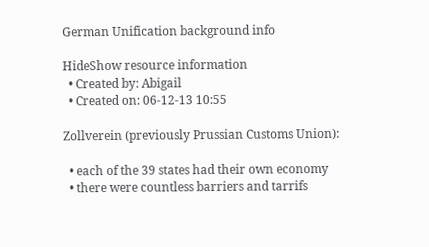German Unification background info

HideShow resource information
  • Created by: Abigail
  • Created on: 06-12-13 10:55

Zollverein (previously Prussian Customs Union):

  • each of the 39 states had their own economy
  • there were countless barriers and tarrifs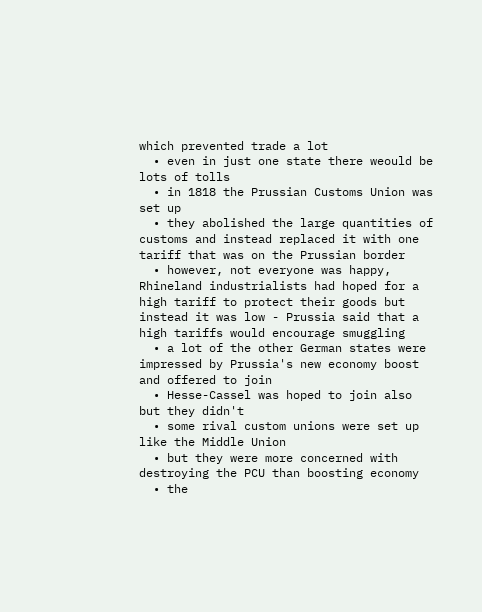which prevented trade a lot
  • even in just one state there weould be lots of tolls
  • in 1818 the Prussian Customs Union was set up
  • they abolished the large quantities of customs and instead replaced it with one tariff that was on the Prussian border
  • however, not everyone was happy, Rhineland industrialists had hoped for a high tariff to protect their goods but instead it was low - Prussia said that a high tariffs would encourage smuggling
  • a lot of the other German states were impressed by Prussia's new economy boost and offered to join
  • Hesse-Cassel was hoped to join also but they didn't
  • some rival custom unions were set up like the Middle Union
  • but they were more concerned with destroying the PCU than boosting economy
  • the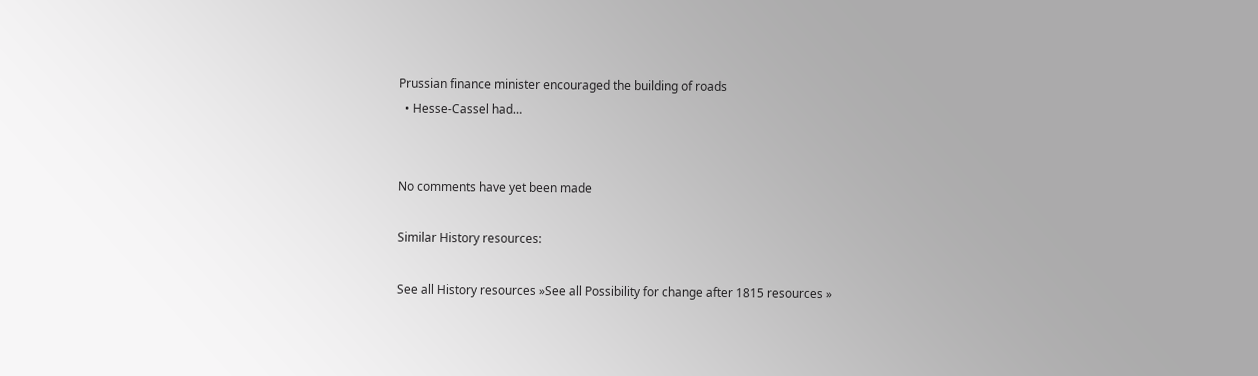Prussian finance minister encouraged the building of roads
  • Hesse-Cassel had…


No comments have yet been made

Similar History resources:

See all History resources »See all Possibility for change after 1815 resources »